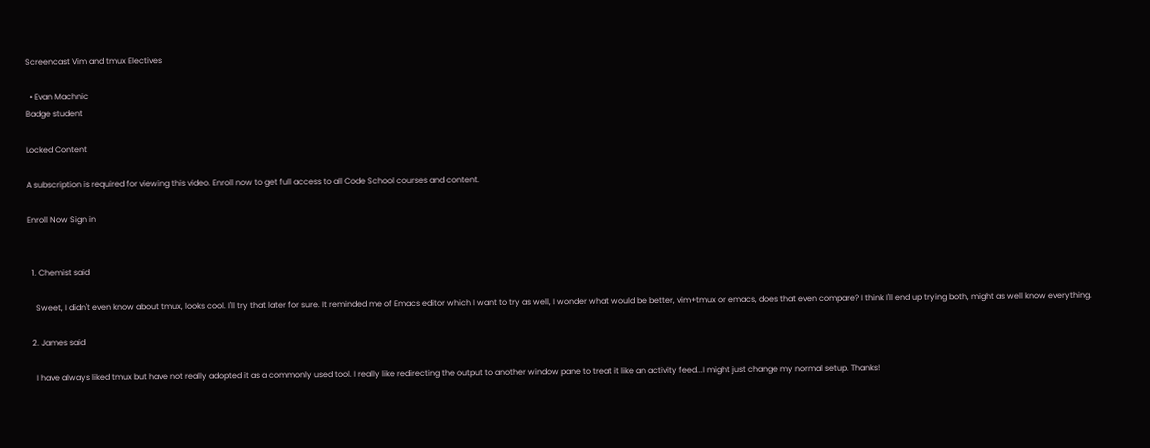Screencast Vim and tmux Electives

  • Evan Machnic
Badge student

Locked Content

A subscription is required for viewing this video. Enroll now to get full access to all Code School courses and content.

Enroll Now Sign in


  1. Chemist said

    Sweet, I didn't even know about tmux, looks cool. I'll try that later for sure. It reminded me of Emacs editor which I want to try as well, I wonder what would be better, vim+tmux or emacs, does that even compare? I think I'll end up trying both, might as well know everything.

  2. James said

    I have always liked tmux but have not really adopted it as a commonly used tool. I really like redirecting the output to another window pane to treat it like an activity feed...I might just change my normal setup. Thanks!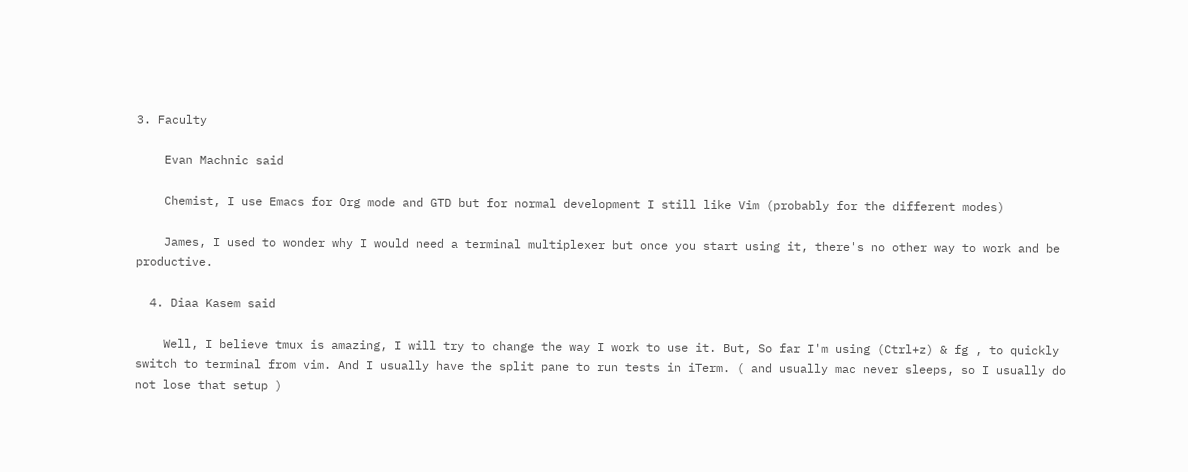3. Faculty

    Evan Machnic said

    Chemist, I use Emacs for Org mode and GTD but for normal development I still like Vim (probably for the different modes)

    James, I used to wonder why I would need a terminal multiplexer but once you start using it, there's no other way to work and be productive.

  4. Diaa Kasem said

    Well, I believe tmux is amazing, I will try to change the way I work to use it. But, So far I'm using (Ctrl+z) & fg , to quickly switch to terminal from vim. And I usually have the split pane to run tests in iTerm. ( and usually mac never sleeps, so I usually do not lose that setup )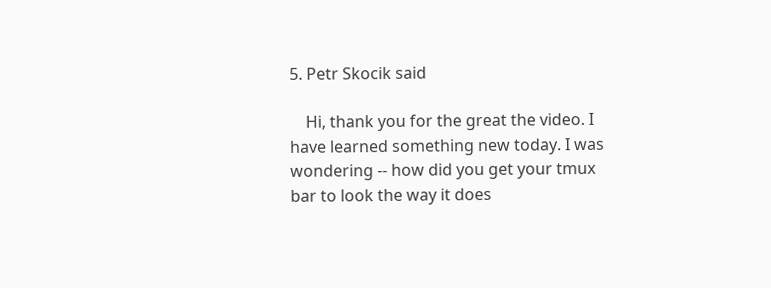5. Petr Skocik said

    Hi, thank you for the great the video. I have learned something new today. I was wondering -- how did you get your tmux bar to look the way it does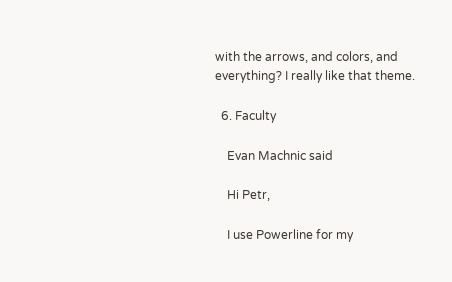with the arrows, and colors, and everything? I really like that theme.

  6. Faculty

    Evan Machnic said

    Hi Petr,

    I use Powerline for my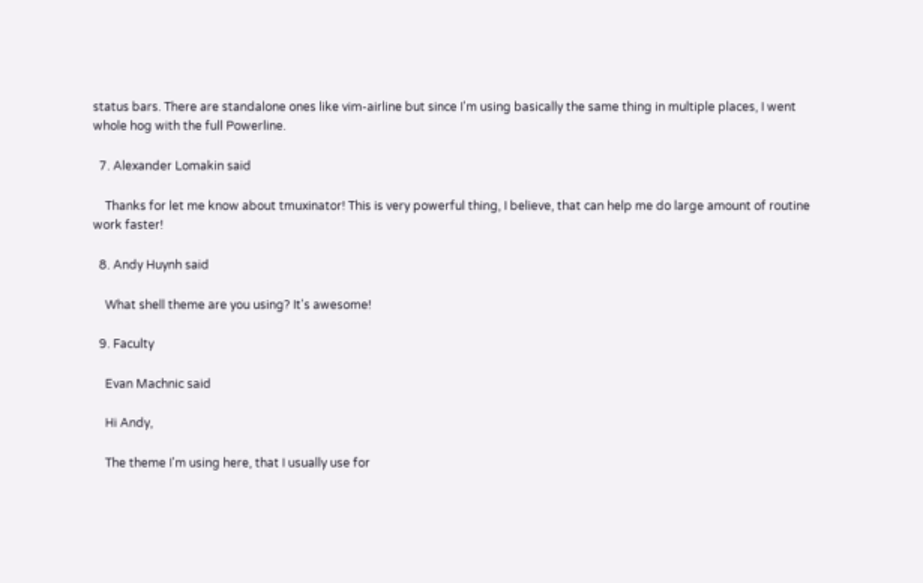status bars. There are standalone ones like vim-airline but since I'm using basically the same thing in multiple places, I went whole hog with the full Powerline.

  7. Alexander Lomakin said

    Thanks for let me know about tmuxinator! This is very powerful thing, I believe, that can help me do large amount of routine work faster!

  8. Andy Huynh said

    What shell theme are you using? It's awesome!

  9. Faculty

    Evan Machnic said

    Hi Andy,

    The theme I'm using here, that I usually use for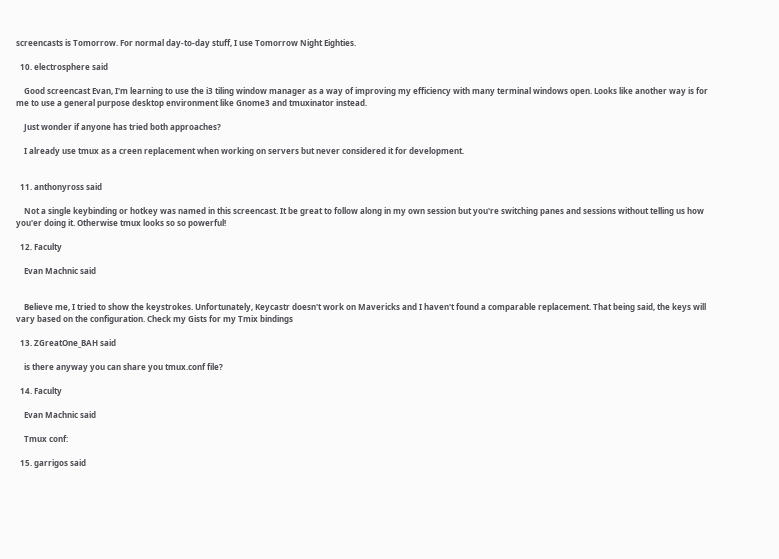screencasts is Tomorrow. For normal day-to-day stuff, I use Tomorrow Night Eighties.

  10. electrosphere said

    Good screencast Evan, I'm learning to use the i3 tiling window manager as a way of improving my efficiency with many terminal windows open. Looks like another way is for me to use a general purpose desktop environment like Gnome3 and tmuxinator instead.

    Just wonder if anyone has tried both approaches?

    I already use tmux as a creen replacement when working on servers but never considered it for development.


  11. anthonyross said

    Not a single keybinding or hotkey was named in this screencast. It be great to follow along in my own session but you're switching panes and sessions without telling us how you'er doing it. Otherwise tmux looks so so powerful!

  12. Faculty

    Evan Machnic said


    Believe me, I tried to show the keystrokes. Unfortunately, Keycastr doesn't work on Mavericks and I haven't found a comparable replacement. That being said, the keys will vary based on the configuration. Check my Gists for my Tmix bindings

  13. ZGreatOne_BAH said

    is there anyway you can share you tmux.conf file?

  14. Faculty

    Evan Machnic said

    Tmux conf:

  15. garrigos said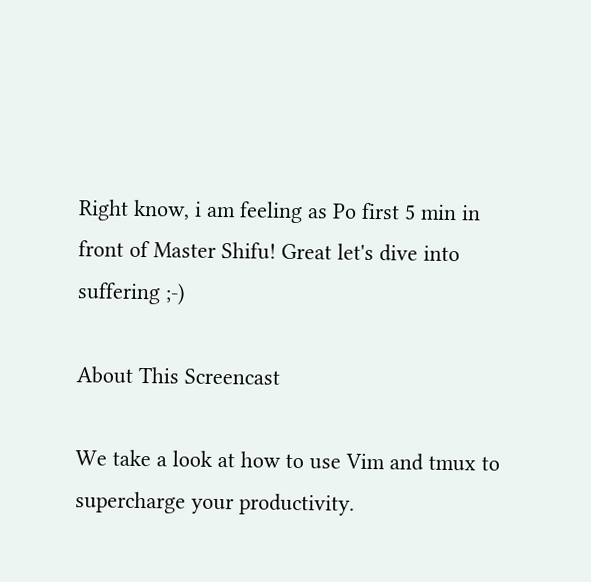Right know, i am feeling as Po first 5 min in front of Master Shifu! Great let's dive into suffering ;-)

About This Screencast

We take a look at how to use Vim and tmux to supercharge your productivity.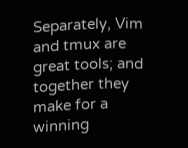Separately, Vim and tmux are great tools; and together they make for a winning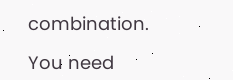combination.

You need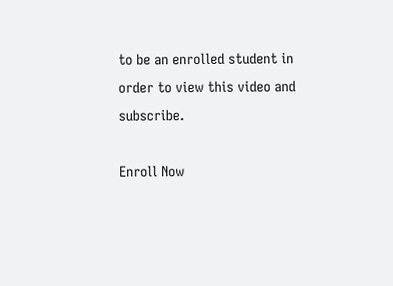to be an enrolled student in order to view this video and subscribe.

Enroll Now